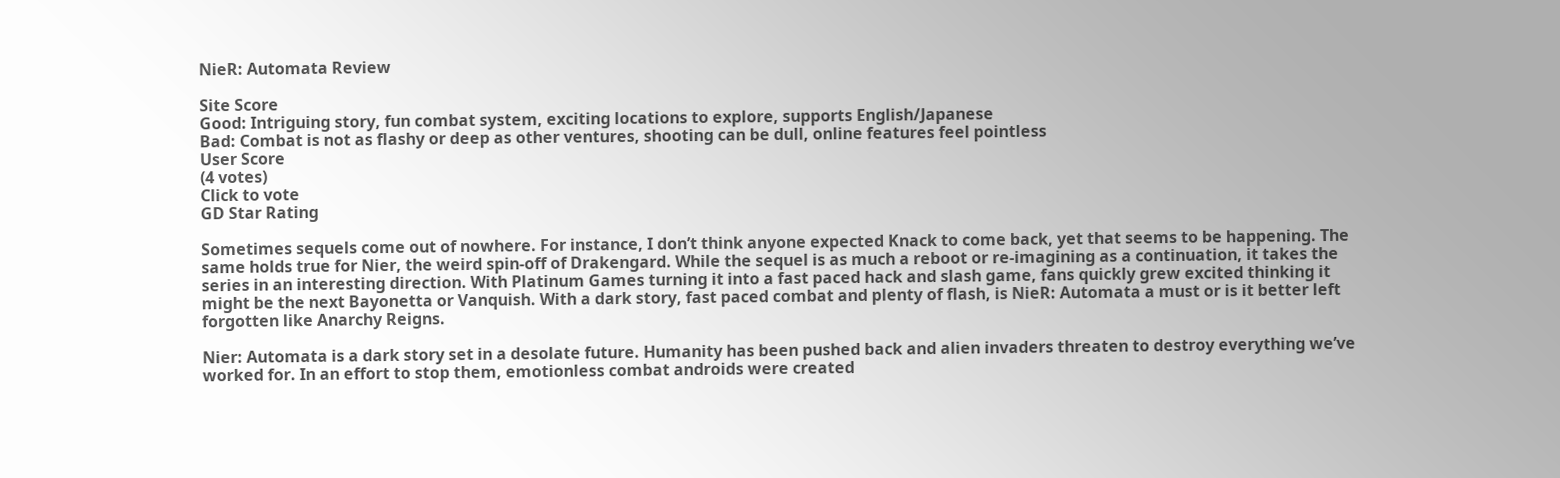NieR: Automata Review

Site Score
Good: Intriguing story, fun combat system, exciting locations to explore, supports English/Japanese
Bad: Combat is not as flashy or deep as other ventures, shooting can be dull, online features feel pointless
User Score
(4 votes)
Click to vote
GD Star Rating

Sometimes sequels come out of nowhere. For instance, I don’t think anyone expected Knack to come back, yet that seems to be happening. The same holds true for Nier, the weird spin-off of Drakengard. While the sequel is as much a reboot or re-imagining as a continuation, it takes the series in an interesting direction. With Platinum Games turning it into a fast paced hack and slash game, fans quickly grew excited thinking it might be the next Bayonetta or Vanquish. With a dark story, fast paced combat and plenty of flash, is NieR: Automata a must or is it better left forgotten like Anarchy Reigns.

Nier: Automata is a dark story set in a desolate future. Humanity has been pushed back and alien invaders threaten to destroy everything we’ve worked for. In an effort to stop them, emotionless combat androids were created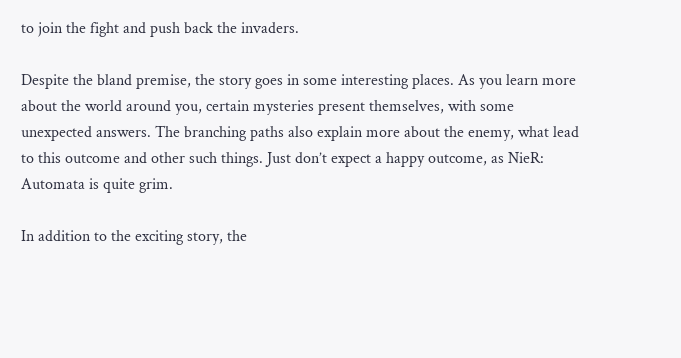to join the fight and push back the invaders.

Despite the bland premise, the story goes in some interesting places. As you learn more about the world around you, certain mysteries present themselves, with some unexpected answers. The branching paths also explain more about the enemy, what lead to this outcome and other such things. Just don’t expect a happy outcome, as NieR: Automata is quite grim.

In addition to the exciting story, the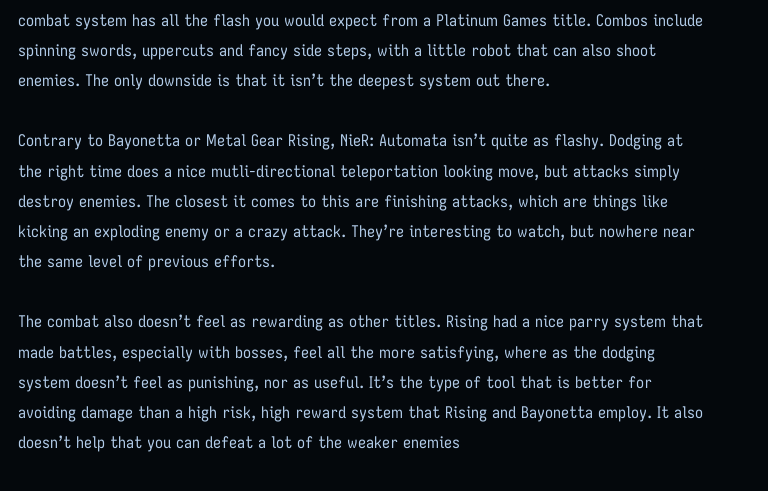combat system has all the flash you would expect from a Platinum Games title. Combos include spinning swords, uppercuts and fancy side steps, with a little robot that can also shoot enemies. The only downside is that it isn’t the deepest system out there.

Contrary to Bayonetta or Metal Gear Rising, NieR: Automata isn’t quite as flashy. Dodging at the right time does a nice mutli-directional teleportation looking move, but attacks simply destroy enemies. The closest it comes to this are finishing attacks, which are things like kicking an exploding enemy or a crazy attack. They’re interesting to watch, but nowhere near the same level of previous efforts.

The combat also doesn’t feel as rewarding as other titles. Rising had a nice parry system that made battles, especially with bosses, feel all the more satisfying, where as the dodging system doesn’t feel as punishing, nor as useful. It’s the type of tool that is better for avoiding damage than a high risk, high reward system that Rising and Bayonetta employ. It also doesn’t help that you can defeat a lot of the weaker enemies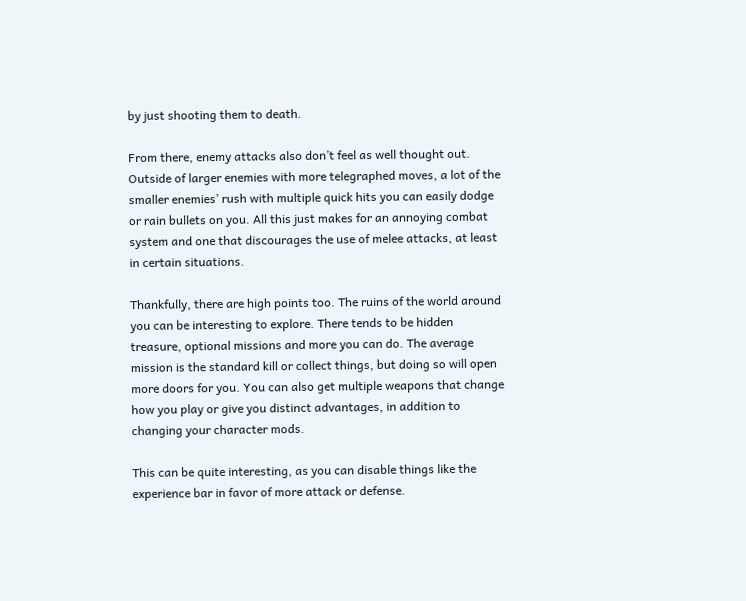by just shooting them to death.

From there, enemy attacks also don’t feel as well thought out. Outside of larger enemies with more telegraphed moves, a lot of the smaller enemies’ rush with multiple quick hits you can easily dodge or rain bullets on you. All this just makes for an annoying combat system and one that discourages the use of melee attacks, at least in certain situations.

Thankfully, there are high points too. The ruins of the world around you can be interesting to explore. There tends to be hidden treasure, optional missions and more you can do. The average mission is the standard kill or collect things, but doing so will open more doors for you. You can also get multiple weapons that change how you play or give you distinct advantages, in addition to changing your character mods.

This can be quite interesting, as you can disable things like the experience bar in favor of more attack or defense.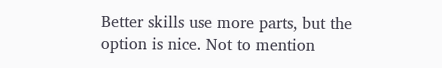Better skills use more parts, but the option is nice. Not to mention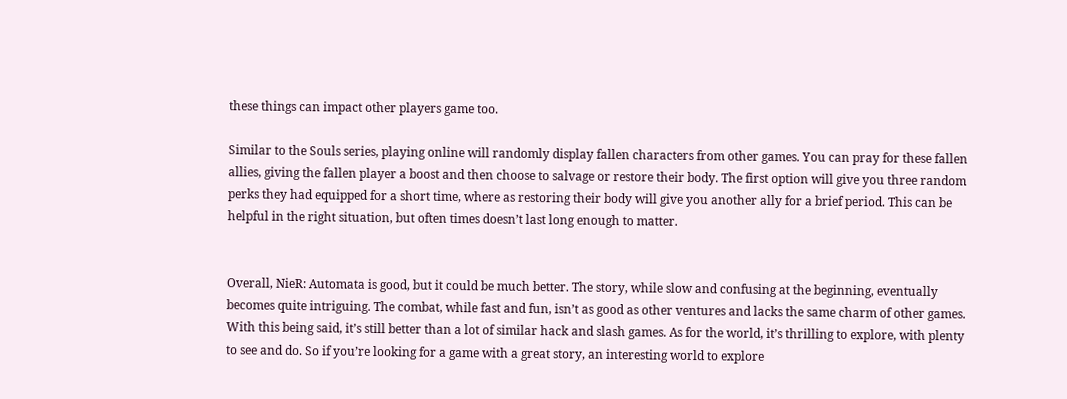these things can impact other players game too.

Similar to the Souls series, playing online will randomly display fallen characters from other games. You can pray for these fallen allies, giving the fallen player a boost and then choose to salvage or restore their body. The first option will give you three random perks they had equipped for a short time, where as restoring their body will give you another ally for a brief period. This can be helpful in the right situation, but often times doesn’t last long enough to matter.


Overall, NieR: Automata is good, but it could be much better. The story, while slow and confusing at the beginning, eventually becomes quite intriguing. The combat, while fast and fun, isn’t as good as other ventures and lacks the same charm of other games. With this being said, it’s still better than a lot of similar hack and slash games. As for the world, it’s thrilling to explore, with plenty to see and do. So if you’re looking for a game with a great story, an interesting world to explore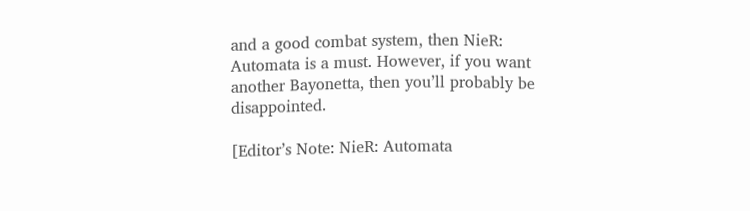and a good combat system, then NieR: Automata is a must. However, if you want another Bayonetta, then you’ll probably be disappointed.

[Editor’s Note: NieR: Automata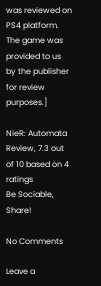was reviewed on PS4 platform. The game was provided to us by the publisher for review purposes.]

NieR: Automata Review, 7.3 out of 10 based on 4 ratings
Be Sociable, Share!

No Comments

Leave a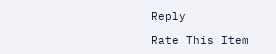Reply

Rate This Item